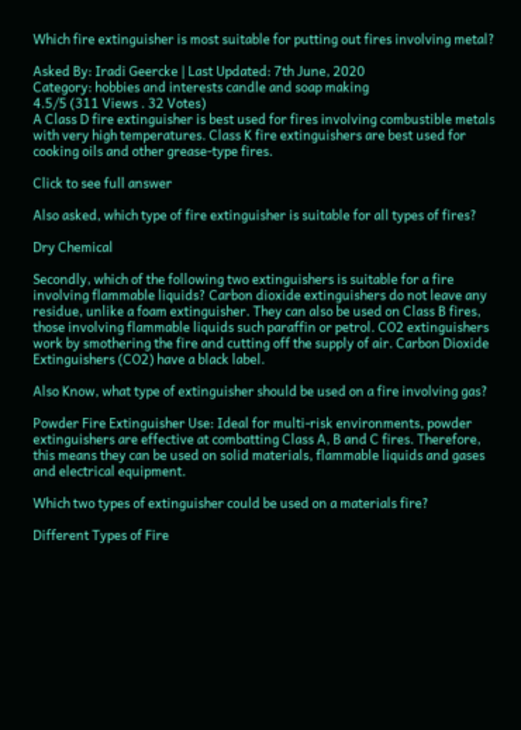Which fire extinguisher is most suitable for putting out fires involving metal?

Asked By: Iradi Geercke | Last Updated: 7th June, 2020
Category: hobbies and interests candle and soap making
4.5/5 (311 Views . 32 Votes)
A Class D fire extinguisher is best used for fires involving combustible metals with very high temperatures. Class K fire extinguishers are best used for cooking oils and other grease-type fires.

Click to see full answer

Also asked, which type of fire extinguisher is suitable for all types of fires?

Dry Chemical

Secondly, which of the following two extinguishers is suitable for a fire involving flammable liquids? Carbon dioxide extinguishers do not leave any residue, unlike a foam extinguisher. They can also be used on Class B fires, those involving flammable liquids such paraffin or petrol. CO2 extinguishers work by smothering the fire and cutting off the supply of air. Carbon Dioxide Extinguishers (CO2) have a black label.

Also Know, what type of extinguisher should be used on a fire involving gas?

Powder Fire Extinguisher Use: Ideal for multi-risk environments, powder extinguishers are effective at combatting Class A, B and C fires. Therefore, this means they can be used on solid materials, flammable liquids and gases and electrical equipment.

Which two types of extinguisher could be used on a materials fire?

Different Types of Fire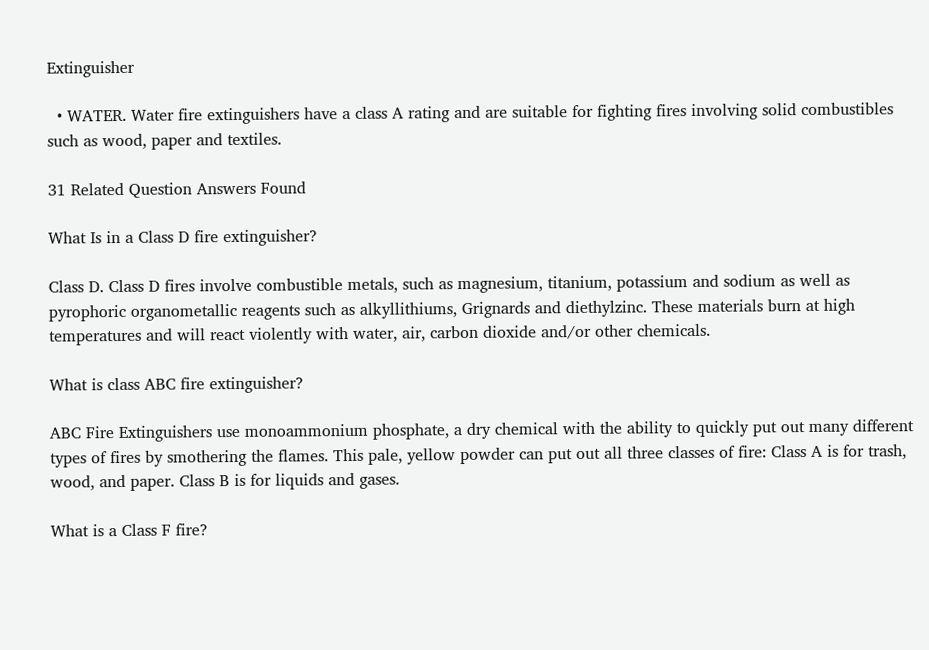Extinguisher

  • WATER. Water fire extinguishers have a class A rating and are suitable for fighting fires involving solid combustibles such as wood, paper and textiles.

31 Related Question Answers Found

What Is in a Class D fire extinguisher?

Class D. Class D fires involve combustible metals, such as magnesium, titanium, potassium and sodium as well as pyrophoric organometallic reagents such as alkyllithiums, Grignards and diethylzinc. These materials burn at high temperatures and will react violently with water, air, carbon dioxide and/or other chemicals.

What is class ABC fire extinguisher?

ABC Fire Extinguishers use monoammonium phosphate, a dry chemical with the ability to quickly put out many different types of fires by smothering the flames. This pale, yellow powder can put out all three classes of fire: Class A is for trash, wood, and paper. Class B is for liquids and gases.

What is a Class F fire?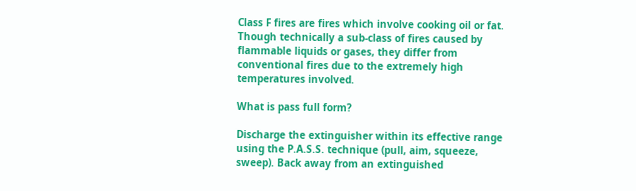Class F fires are fires which involve cooking oil or fat. Though technically a sub-class of fires caused by flammable liquids or gases, they differ from conventional fires due to the extremely high temperatures involved.

What is pass full form?

Discharge the extinguisher within its effective range using the P.A.S.S. technique (pull, aim, squeeze, sweep). Back away from an extinguished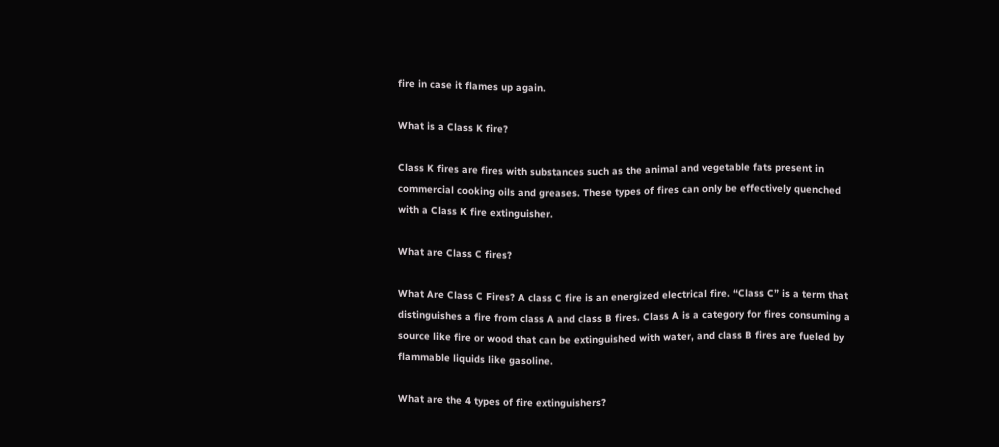fire in case it flames up again.

What is a Class K fire?

Class K fires are fires with substances such as the animal and vegetable fats present in commercial cooking oils and greases. These types of fires can only be effectively quenched with a Class K fire extinguisher.

What are Class C fires?

What Are Class C Fires? A class C fire is an energized electrical fire. “Class C” is a term that distinguishes a fire from class A and class B fires. Class A is a category for fires consuming a source like fire or wood that can be extinguished with water, and class B fires are fueled by flammable liquids like gasoline.

What are the 4 types of fire extinguishers?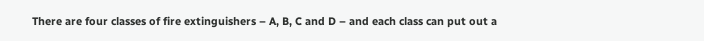There are four classes of fire extinguishers – A, B, C and D – and each class can put out a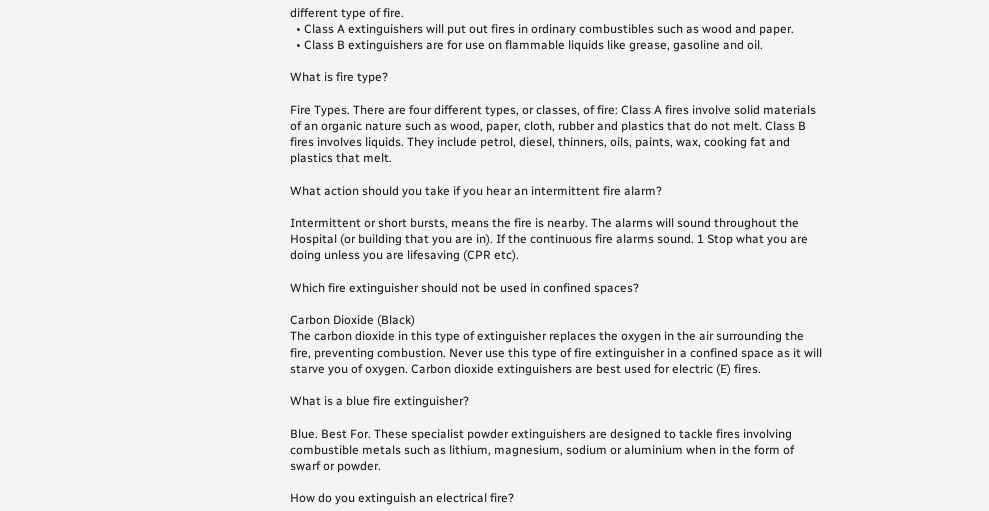different type of fire.
  • Class A extinguishers will put out fires in ordinary combustibles such as wood and paper.
  • Class B extinguishers are for use on flammable liquids like grease, gasoline and oil.

What is fire type?

Fire Types. There are four different types, or classes, of fire: Class A fires involve solid materials of an organic nature such as wood, paper, cloth, rubber and plastics that do not melt. Class B fires involves liquids. They include petrol, diesel, thinners, oils, paints, wax, cooking fat and plastics that melt.

What action should you take if you hear an intermittent fire alarm?

Intermittent or short bursts, means the fire is nearby. The alarms will sound throughout the Hospital (or building that you are in). If the continuous fire alarms sound. 1 Stop what you are doing unless you are lifesaving (CPR etc).

Which fire extinguisher should not be used in confined spaces?

Carbon Dioxide (Black)
The carbon dioxide in this type of extinguisher replaces the oxygen in the air surrounding the fire, preventing combustion. Never use this type of fire extinguisher in a confined space as it will starve you of oxygen. Carbon dioxide extinguishers are best used for electric (E) fires.

What is a blue fire extinguisher?

Blue. Best For. These specialist powder extinguishers are designed to tackle fires involving combustible metals such as lithium, magnesium, sodium or aluminium when in the form of swarf or powder.

How do you extinguish an electrical fire?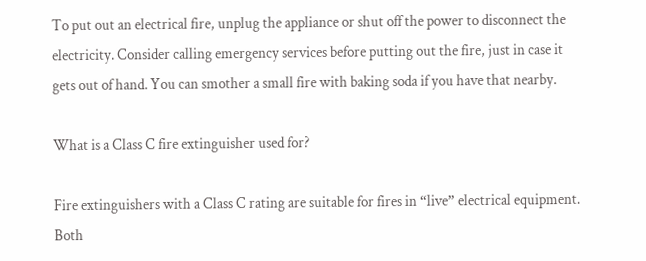To put out an electrical fire, unplug the appliance or shut off the power to disconnect the electricity. Consider calling emergency services before putting out the fire, just in case it gets out of hand. You can smother a small fire with baking soda if you have that nearby.

What is a Class C fire extinguisher used for?

Fire extinguishers with a Class C rating are suitable for fires in “live” electrical equipment. Both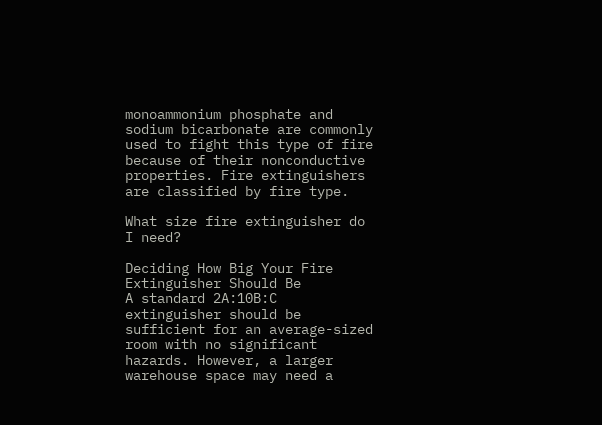monoammonium phosphate and sodium bicarbonate are commonly used to fight this type of fire because of their nonconductive properties. Fire extinguishers are classified by fire type.

What size fire extinguisher do I need?

Deciding How Big Your Fire Extinguisher Should Be
A standard 2A:10B:C extinguisher should be sufficient for an average-sized room with no significant hazards. However, a larger warehouse space may need a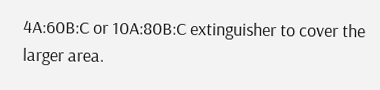4A:60B:C or 10A:80B:C extinguisher to cover the larger area.